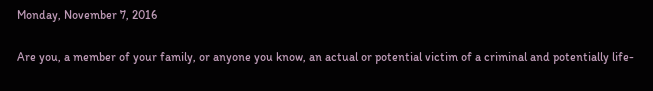Monday, November 7, 2016

Are you, a member of your family, or anyone you know, an actual or potential victim of a criminal and potentially life-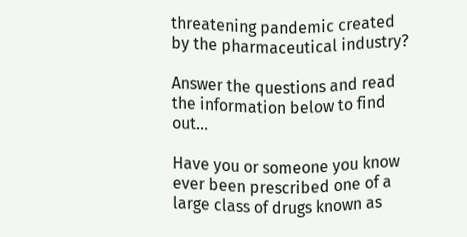threatening pandemic created by the pharmaceutical industry?

Answer the questions and read the information below to find out...

Have you or someone you know ever been prescribed one of a large class of drugs known as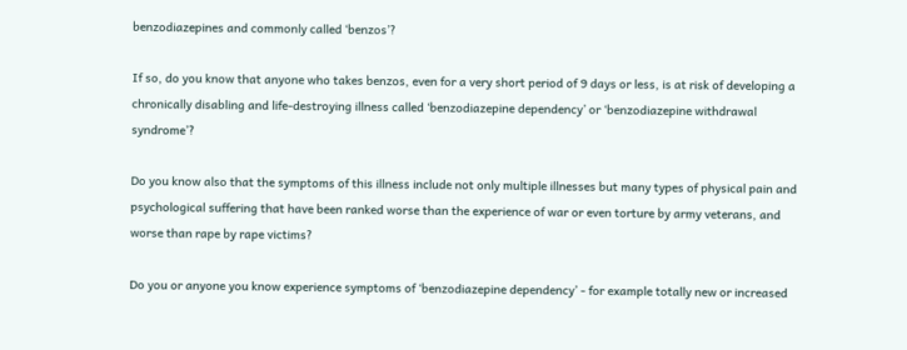benzodiazepines and commonly called ‘benzos’?

If so, do you know that anyone who takes benzos, even for a very short period of 9 days or less, is at risk of developing a chronically disabling and life-destroying illness called ‘benzodiazepine dependency’ or ‘benzodiazepine withdrawal syndrome’?

Do you know also that the symptoms of this illness include not only multiple illnesses but many types of physical pain and psychological suffering that have been ranked worse than the experience of war or even torture by army veterans, and worse than rape by rape victims?

Do you or anyone you know experience symptoms of ‘benzodiazepine dependency’ - for example totally new or increased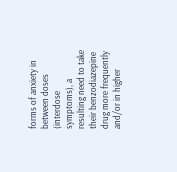forms of anxiety in between doses (interdose symptoms), a resulting need to take their benzodiazepine drug more frequently and/or in higher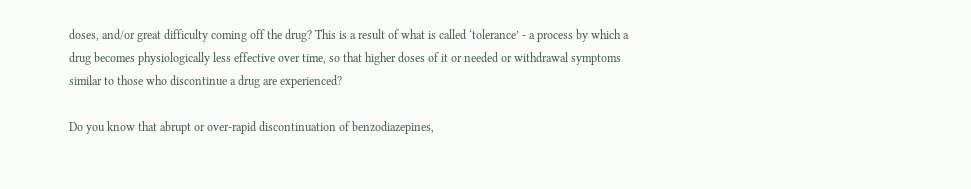doses, and/or great difficulty coming off the drug? This is a result of what is called ‘tolerance’ - a process by which a drug becomes physiologically less effective over time, so that higher doses of it or needed or withdrawal symptoms similar to those who discontinue a drug are experienced?

Do you know that abrupt or over-rapid discontinuation of benzodiazepines,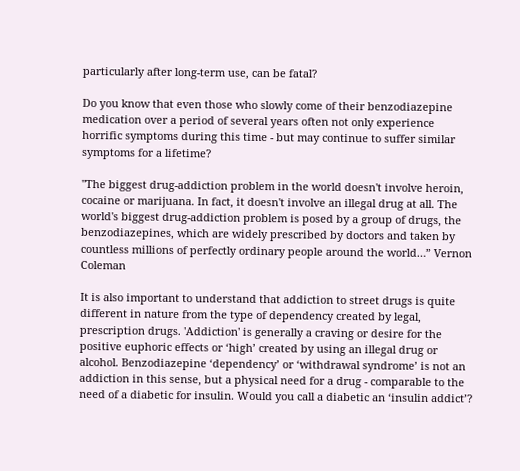particularly after long-term use, can be fatal?

Do you know that even those who slowly come of their benzodiazepine medication over a period of several years often not only experience horrific symptoms during this time - but may continue to suffer similar symptoms for a lifetime?

"The biggest drug-addiction problem in the world doesn't involve heroin, cocaine or marijuana. In fact, it doesn't involve an illegal drug at all. The world's biggest drug-addiction problem is posed by a group of drugs, the benzodiazepines, which are widely prescribed by doctors and taken by countless millions of perfectly ordinary people around the world…” Vernon Coleman

It is also important to understand that addiction to street drugs is quite different in nature from the type of dependency created by legal, prescription drugs. 'Addiction' is generally a craving or desire for the positive euphoric effects or ‘high’ created by using an illegal drug or alcohol. Benzodiazepine ‘dependency’ or ‘withdrawal syndrome’ is not an addiction in this sense, but a physical need for a drug - comparable to the need of a diabetic for insulin. Would you call a diabetic an ‘insulin addict’?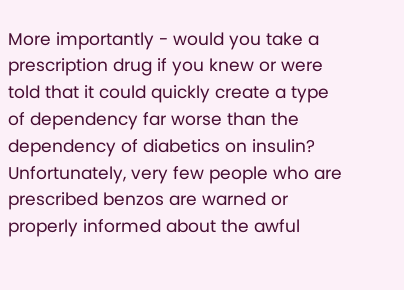More importantly - would you take a prescription drug if you knew or were told that it could quickly create a type of dependency far worse than the dependency of diabetics on insulin? Unfortunately, very few people who are prescribed benzos are warned or properly informed about the awful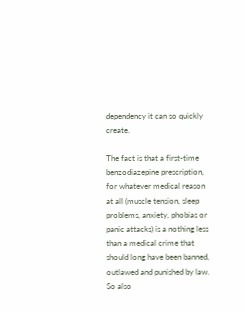dependency it can so quickly create.

The fact is that a first-time benzodiazepine prescription, for whatever medical reason at all (muscle tension, sleep problems, anxiety, phobias or panic attacks) is a nothing less than a medical crime that should long have been banned, outlawed and punished by law. So also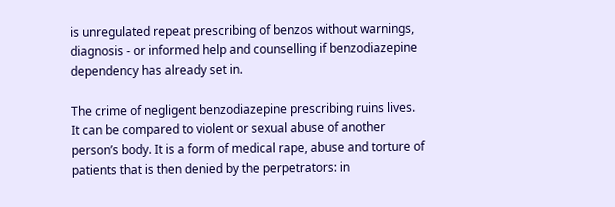is unregulated repeat prescribing of benzos without warnings, diagnosis - or informed help and counselling if benzodiazepine dependency has already set in.

The crime of negligent benzodiazepine prescribing ruins lives. It can be compared to violent or sexual abuse of another person’s body. It is a form of medical rape, abuse and torture of patients that is then denied by the perpetrators: in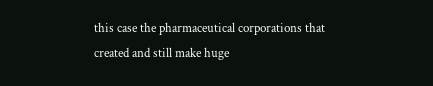this case the pharmaceutical corporations that created and still make huge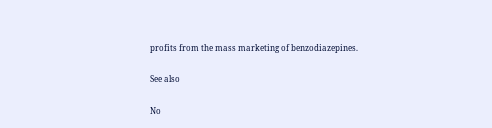profits from the mass marketing of benzodiazepines.

See also

No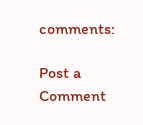comments:

Post a Comment